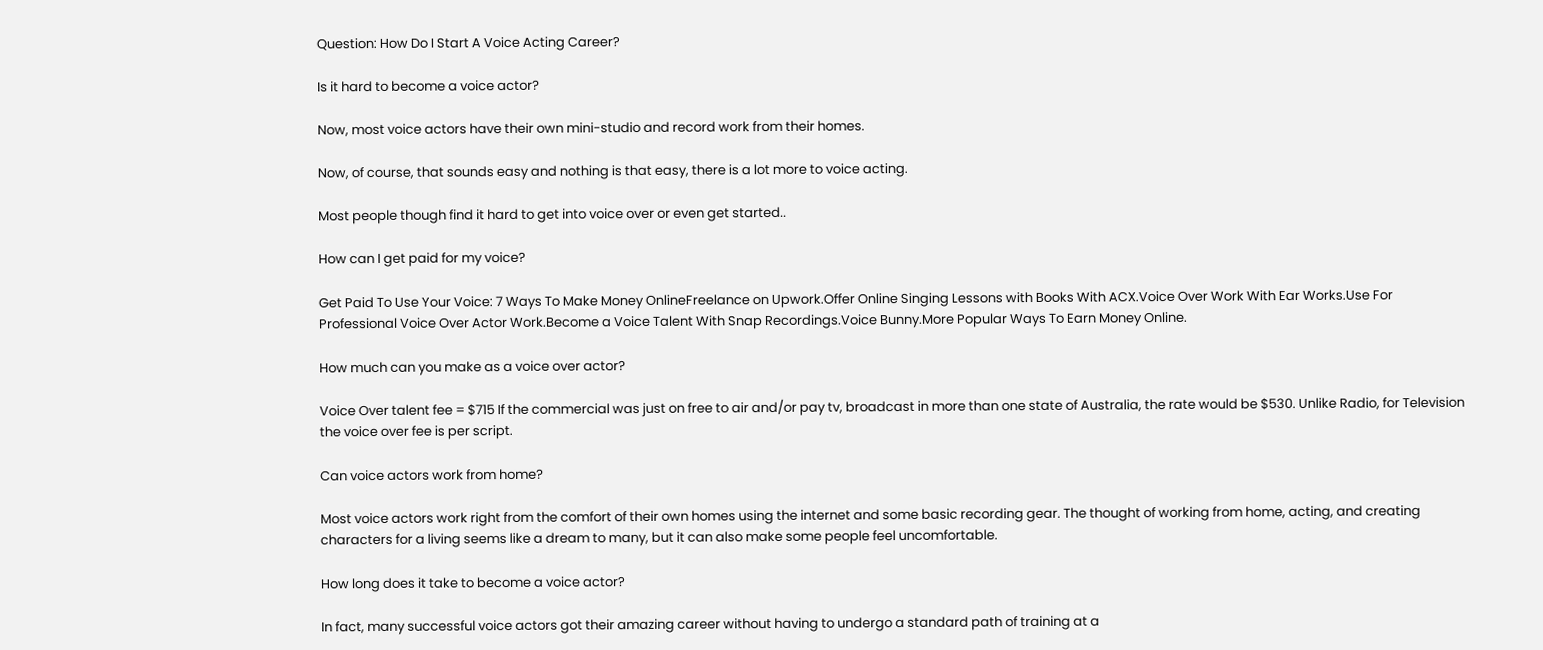Question: How Do I Start A Voice Acting Career?

Is it hard to become a voice actor?

Now, most voice actors have their own mini-studio and record work from their homes.

Now, of course, that sounds easy and nothing is that easy, there is a lot more to voice acting.

Most people though find it hard to get into voice over or even get started..

How can I get paid for my voice?

Get Paid To Use Your Voice: 7 Ways To Make Money OnlineFreelance on Upwork.Offer Online Singing Lessons with Books With ACX.Voice Over Work With Ear Works.Use For Professional Voice Over Actor Work.Become a Voice Talent With Snap Recordings.Voice Bunny.More Popular Ways To Earn Money Online.

How much can you make as a voice over actor?

Voice Over talent fee = $715 If the commercial was just on free to air and/or pay tv, broadcast in more than one state of Australia, the rate would be $530. Unlike Radio, for Television the voice over fee is per script.

Can voice actors work from home?

Most voice actors work right from the comfort of their own homes using the internet and some basic recording gear. The thought of working from home, acting, and creating characters for a living seems like a dream to many, but it can also make some people feel uncomfortable.

How long does it take to become a voice actor?

In fact, many successful voice actors got their amazing career without having to undergo a standard path of training at a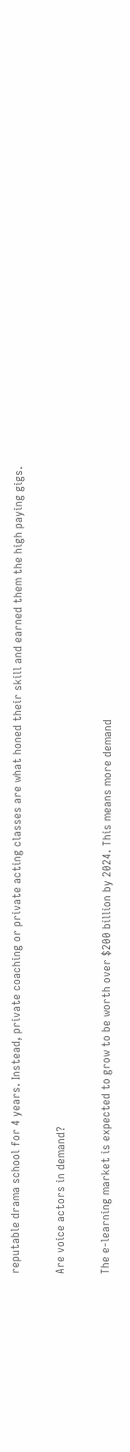reputable drama school for 4 years. Instead, private coaching or private acting classes are what honed their skill and earned them the high paying gigs.

Are voice actors in demand?

The e-learning market is expected to grow to be worth over $200 billion by 2024. This means more demand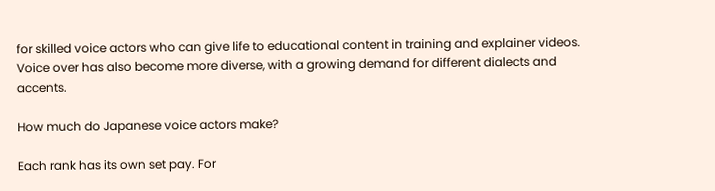for skilled voice actors who can give life to educational content in training and explainer videos. Voice over has also become more diverse, with a growing demand for different dialects and accents.

How much do Japanese voice actors make?

Each rank has its own set pay. For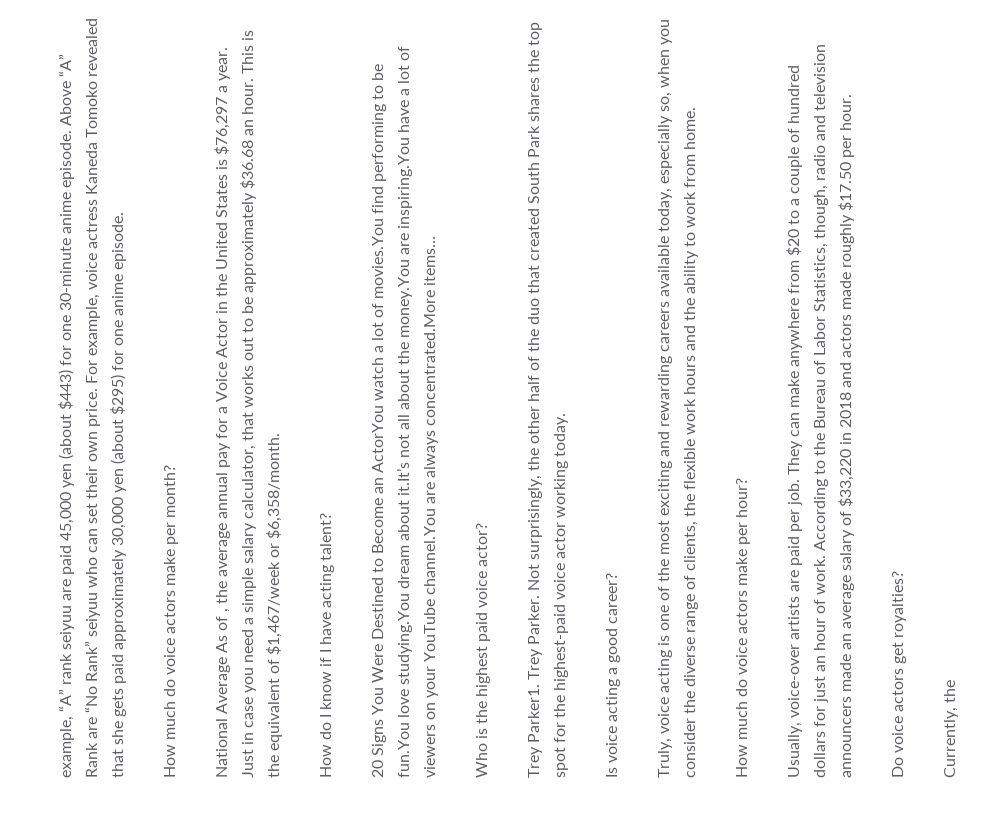example, “A” rank seiyuu are paid 45,000 yen (about $443) for one 30-minute anime episode. Above “A” Rank are “No Rank” seiyuu who can set their own price. For example, voice actress Kaneda Tomoko revealed that she gets paid approximately 30,000 yen (about $295) for one anime episode.

How much do voice actors make per month?

National Average As of , the average annual pay for a Voice Actor in the United States is $76,297 a year. Just in case you need a simple salary calculator, that works out to be approximately $36.68 an hour. This is the equivalent of $1,467/week or $6,358/month.

How do I know if I have acting talent?

20 Signs You Were Destined to Become an ActorYou watch a lot of movies.You find performing to be fun.You love studying.You dream about it.It’s not all about the money.You are inspiring.You have a lot of viewers on your YouTube channel.You are always concentrated.More items…

Who is the highest paid voice actor?

Trey Parker1. Trey Parker. Not surprisingly, the other half of the duo that created South Park shares the top spot for the highest-paid voice actor working today.

Is voice acting a good career?

Truly, voice acting is one of the most exciting and rewarding careers available today, especially so, when you consider the diverse range of clients, the flexible work hours and the ability to work from home.

How much do voice actors make per hour?

Usually, voice-over artists are paid per job. They can make anywhere from $20 to a couple of hundred dollars for just an hour of work. According to the Bureau of Labor Statistics, though, radio and television announcers made an average salary of $33,220 in 2018 and actors made roughly $17.50 per hour.

Do voice actors get royalties?

Currently, the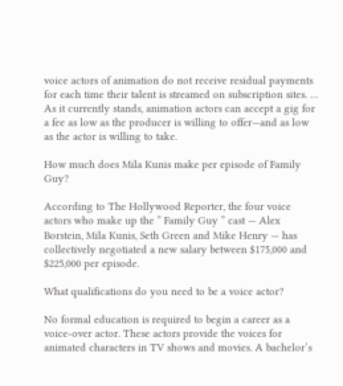voice actors of animation do not receive residual payments for each time their talent is streamed on subscription sites. … As it currently stands, animation actors can accept a gig for a fee as low as the producer is willing to offer—and as low as the actor is willing to take.

How much does Mila Kunis make per episode of Family Guy?

According to The Hollywood Reporter, the four voice actors who make up the ” Family Guy ” cast — Alex Borstein, Mila Kunis, Seth Green and Mike Henry — has collectively negotiated a new salary between $175,000 and $225,000 per episode.

What qualifications do you need to be a voice actor?

No formal education is required to begin a career as a voice-over actor. These actors provide the voices for animated characters in TV shows and movies. A bachelor’s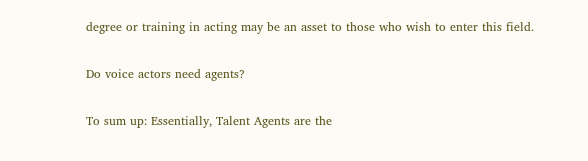degree or training in acting may be an asset to those who wish to enter this field.

Do voice actors need agents?

To sum up: Essentially, Talent Agents are the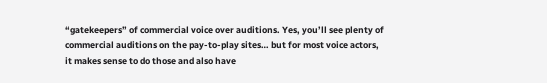“gatekeepers” of commercial voice over auditions. Yes, you’ll see plenty of commercial auditions on the pay-to-play sites… but for most voice actors, it makes sense to do those and also have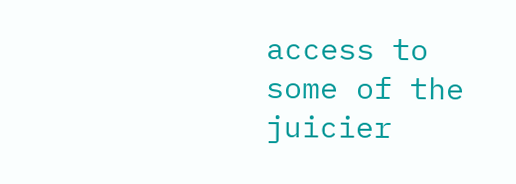access to some of the juicier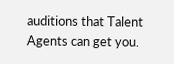auditions that Talent Agents can get you.